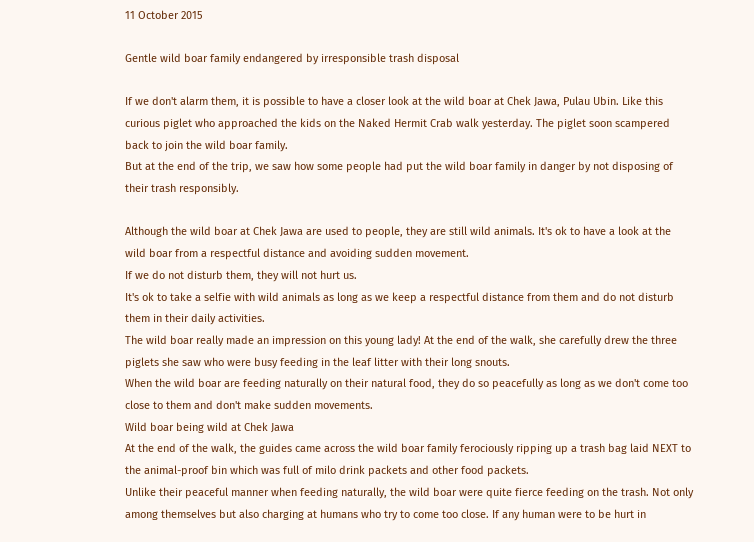11 October 2015

Gentle wild boar family endangered by irresponsible trash disposal

If we don't alarm them, it is possible to have a closer look at the wild boar at Chek Jawa, Pulau Ubin. Like this curious piglet who approached the kids on the Naked Hermit Crab walk yesterday. The piglet soon scampered back to join the wild boar family.
But at the end of the trip, we saw how some people had put the wild boar family in danger by not disposing of their trash responsibly.

Although the wild boar at Chek Jawa are used to people, they are still wild animals. It's ok to have a look at the wild boar from a respectful distance and avoiding sudden movement.
If we do not disturb them, they will not hurt us.
It's ok to take a selfie with wild animals as long as we keep a respectful distance from them and do not disturb them in their daily activities.
The wild boar really made an impression on this young lady! At the end of the walk, she carefully drew the three piglets she saw who were busy feeding in the leaf litter with their long snouts.
When the wild boar are feeding naturally on their natural food, they do so peacefully as long as we don't come too close to them and don't make sudden movements.
Wild boar being wild at Chek Jawa
At the end of the walk, the guides came across the wild boar family ferociously ripping up a trash bag laid NEXT to the animal-proof bin which was full of milo drink packets and other food packets.
Unlike their peaceful manner when feeding naturally, the wild boar were quite fierce feeding on the trash. Not only among themselves but also charging at humans who try to come too close. If any human were to be hurt in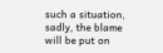such a situation, sadly, the blame will be put on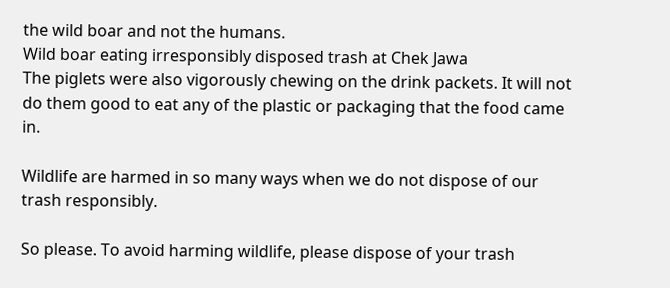the wild boar and not the humans.
Wild boar eating irresponsibly disposed trash at Chek Jawa
The piglets were also vigorously chewing on the drink packets. It will not do them good to eat any of the plastic or packaging that the food came in.

Wildlife are harmed in so many ways when we do not dispose of our trash responsibly.

So please. To avoid harming wildlife, please dispose of your trash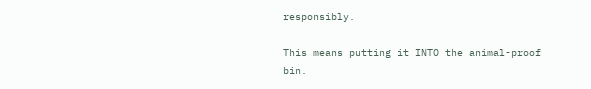responsibly.

This means putting it INTO the animal-proof bin.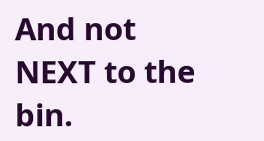And not NEXT to the bin.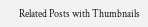Related Posts with Thumbnails